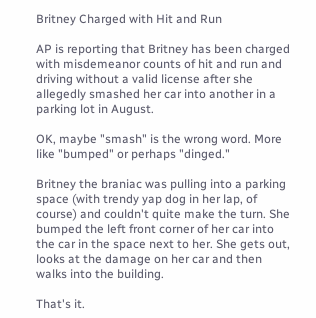Britney Charged with Hit and Run

AP is reporting that Britney has been charged with misdemeanor counts of hit and run and driving without a valid license after she allegedly smashed her car into another in a parking lot in August.

OK, maybe "smash" is the wrong word. More like "bumped" or perhaps "dinged."

Britney the braniac was pulling into a parking space (with trendy yap dog in her lap, of course) and couldn't quite make the turn. She bumped the left front corner of her car into the car in the space next to her. She gets out, looks at the damage on her car and then walks into the building.

That's it.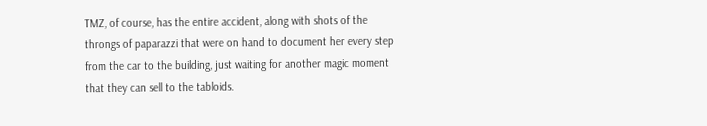TMZ, of course, has the entire accident, along with shots of the throngs of paparazzi that were on hand to document her every step from the car to the building, just waiting for another magic moment that they can sell to the tabloids.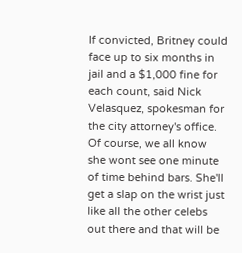If convicted, Britney could face up to six months in jail and a $1,000 fine for each count, said Nick Velasquez, spokesman for the city attorney's office. Of course, we all know she wont see one minute of time behind bars. She'll get a slap on the wrist just like all the other celebs out there and that will be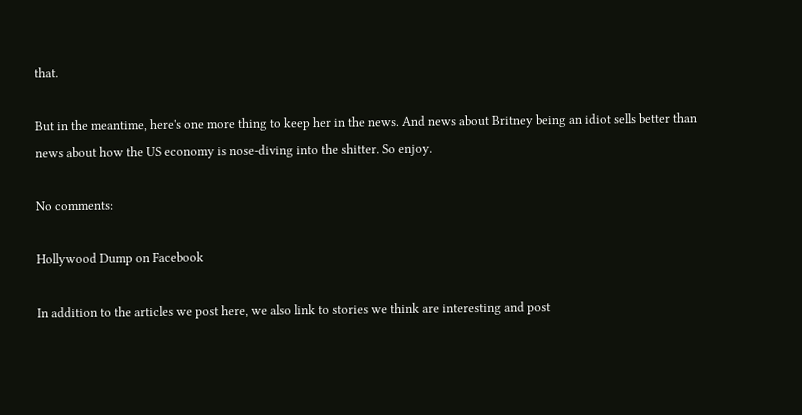that.

But in the meantime, here's one more thing to keep her in the news. And news about Britney being an idiot sells better than news about how the US economy is nose-diving into the shitter. So enjoy.

No comments:

Hollywood Dump on Facebook

In addition to the articles we post here, we also link to stories we think are interesting and post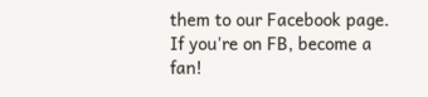them to our Facebook page. If you're on FB, become a fan!